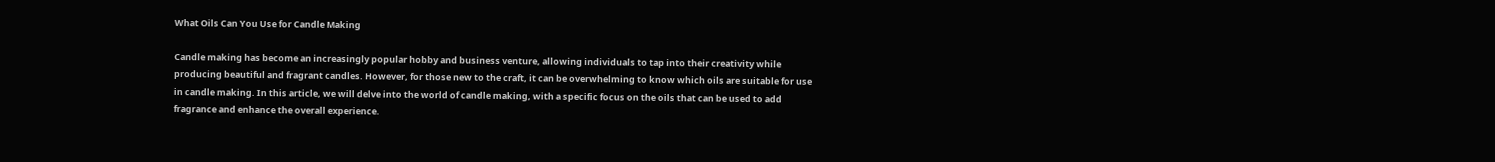What Oils Can You Use for Candle Making

Candle making has become an increasingly popular hobby and business venture, allowing individuals to tap into their creativity while producing beautiful and fragrant candles. However, for those new to the craft, it can be overwhelming to know which oils are suitable for use in candle making. In this article, we will delve into the world of candle making, with a specific focus on the oils that can be used to add fragrance and enhance the overall experience.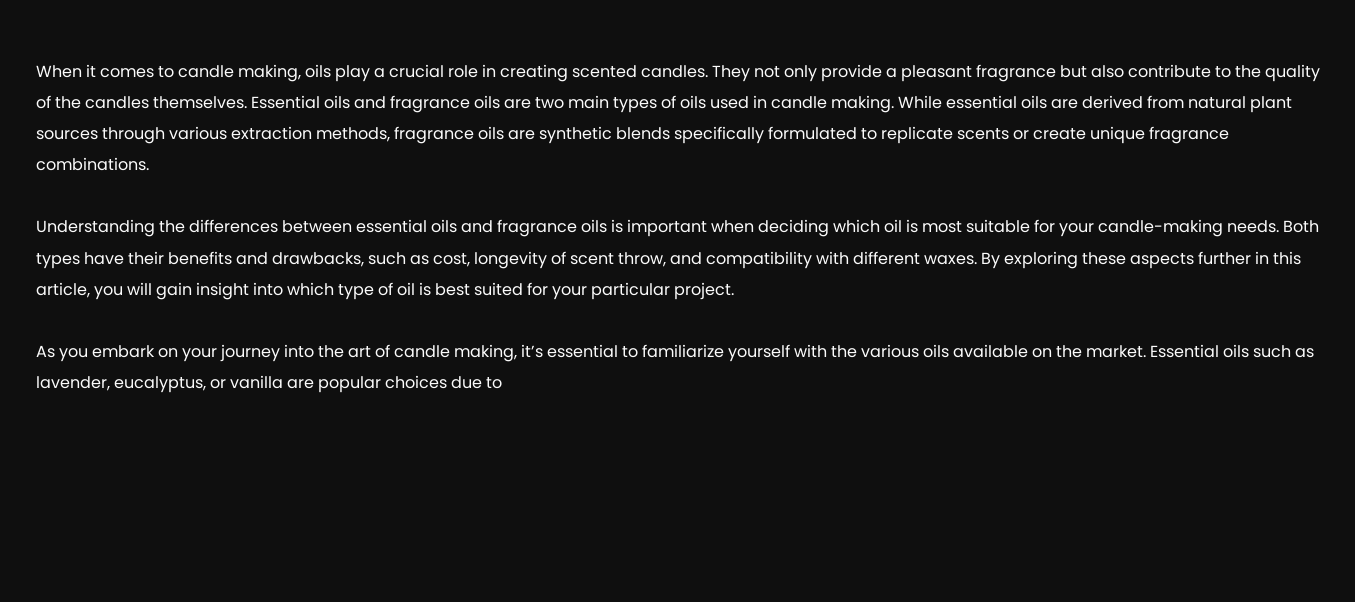When it comes to candle making, oils play a crucial role in creating scented candles. They not only provide a pleasant fragrance but also contribute to the quality of the candles themselves. Essential oils and fragrance oils are two main types of oils used in candle making. While essential oils are derived from natural plant sources through various extraction methods, fragrance oils are synthetic blends specifically formulated to replicate scents or create unique fragrance combinations.

Understanding the differences between essential oils and fragrance oils is important when deciding which oil is most suitable for your candle-making needs. Both types have their benefits and drawbacks, such as cost, longevity of scent throw, and compatibility with different waxes. By exploring these aspects further in this article, you will gain insight into which type of oil is best suited for your particular project.

As you embark on your journey into the art of candle making, it’s essential to familiarize yourself with the various oils available on the market. Essential oils such as lavender, eucalyptus, or vanilla are popular choices due to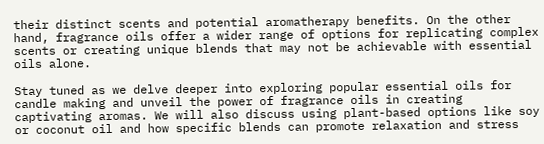their distinct scents and potential aromatherapy benefits. On the other hand, fragrance oils offer a wider range of options for replicating complex scents or creating unique blends that may not be achievable with essential oils alone.

Stay tuned as we delve deeper into exploring popular essential oils for candle making and unveil the power of fragrance oils in creating captivating aromas. We will also discuss using plant-based options like soy or coconut oil and how specific blends can promote relaxation and stress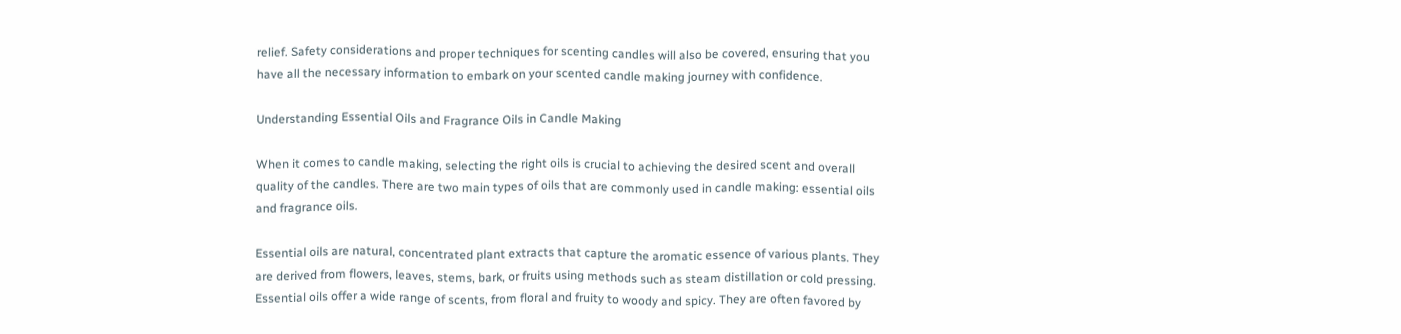relief. Safety considerations and proper techniques for scenting candles will also be covered, ensuring that you have all the necessary information to embark on your scented candle making journey with confidence.

Understanding Essential Oils and Fragrance Oils in Candle Making

When it comes to candle making, selecting the right oils is crucial to achieving the desired scent and overall quality of the candles. There are two main types of oils that are commonly used in candle making: essential oils and fragrance oils.

Essential oils are natural, concentrated plant extracts that capture the aromatic essence of various plants. They are derived from flowers, leaves, stems, bark, or fruits using methods such as steam distillation or cold pressing. Essential oils offer a wide range of scents, from floral and fruity to woody and spicy. They are often favored by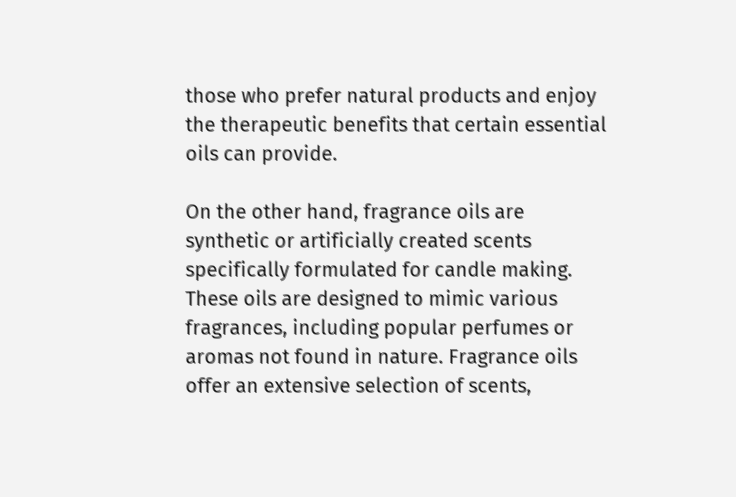those who prefer natural products and enjoy the therapeutic benefits that certain essential oils can provide.

On the other hand, fragrance oils are synthetic or artificially created scents specifically formulated for candle making. These oils are designed to mimic various fragrances, including popular perfumes or aromas not found in nature. Fragrance oils offer an extensive selection of scents,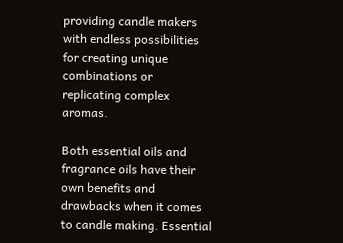providing candle makers with endless possibilities for creating unique combinations or replicating complex aromas.

Both essential oils and fragrance oils have their own benefits and drawbacks when it comes to candle making. Essential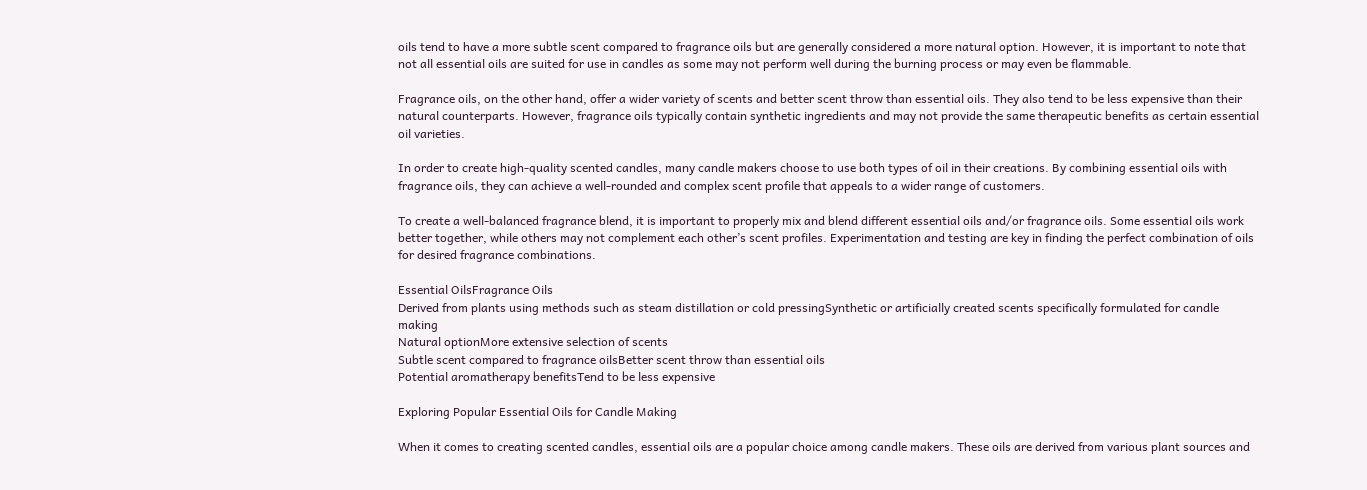oils tend to have a more subtle scent compared to fragrance oils but are generally considered a more natural option. However, it is important to note that not all essential oils are suited for use in candles as some may not perform well during the burning process or may even be flammable.

Fragrance oils, on the other hand, offer a wider variety of scents and better scent throw than essential oils. They also tend to be less expensive than their natural counterparts. However, fragrance oils typically contain synthetic ingredients and may not provide the same therapeutic benefits as certain essential oil varieties.

In order to create high-quality scented candles, many candle makers choose to use both types of oil in their creations. By combining essential oils with fragrance oils, they can achieve a well-rounded and complex scent profile that appeals to a wider range of customers.

To create a well-balanced fragrance blend, it is important to properly mix and blend different essential oils and/or fragrance oils. Some essential oils work better together, while others may not complement each other’s scent profiles. Experimentation and testing are key in finding the perfect combination of oils for desired fragrance combinations.

Essential OilsFragrance Oils
Derived from plants using methods such as steam distillation or cold pressingSynthetic or artificially created scents specifically formulated for candle making
Natural optionMore extensive selection of scents
Subtle scent compared to fragrance oilsBetter scent throw than essential oils
Potential aromatherapy benefitsTend to be less expensive

Exploring Popular Essential Oils for Candle Making

When it comes to creating scented candles, essential oils are a popular choice among candle makers. These oils are derived from various plant sources and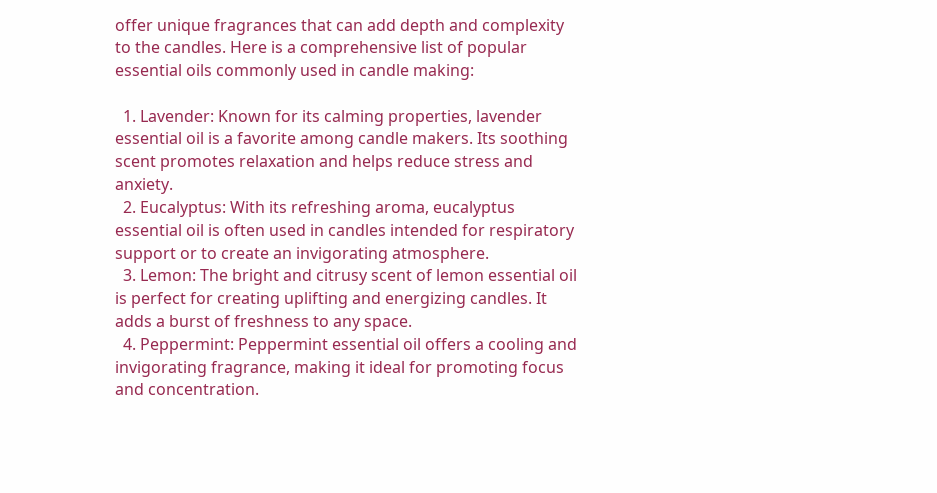offer unique fragrances that can add depth and complexity to the candles. Here is a comprehensive list of popular essential oils commonly used in candle making:

  1. Lavender: Known for its calming properties, lavender essential oil is a favorite among candle makers. Its soothing scent promotes relaxation and helps reduce stress and anxiety.
  2. Eucalyptus: With its refreshing aroma, eucalyptus essential oil is often used in candles intended for respiratory support or to create an invigorating atmosphere.
  3. Lemon: The bright and citrusy scent of lemon essential oil is perfect for creating uplifting and energizing candles. It adds a burst of freshness to any space.
  4. Peppermint: Peppermint essential oil offers a cooling and invigorating fragrance, making it ideal for promoting focus and concentration.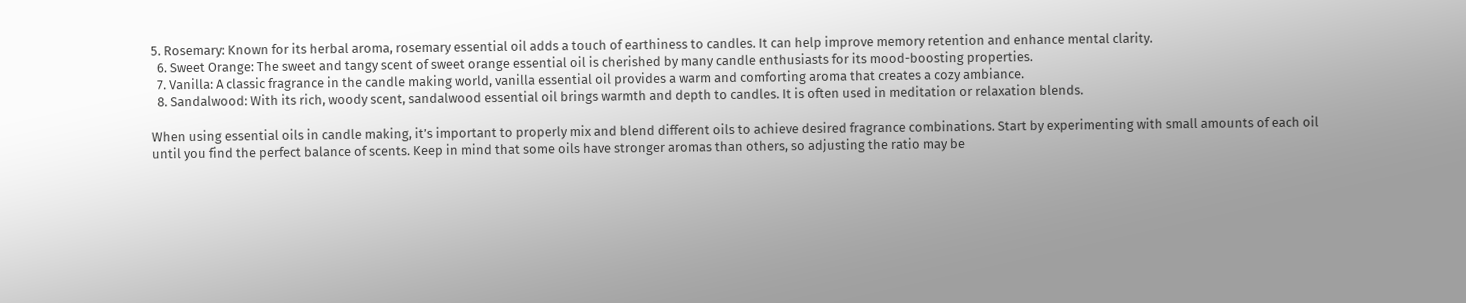5. Rosemary: Known for its herbal aroma, rosemary essential oil adds a touch of earthiness to candles. It can help improve memory retention and enhance mental clarity.
  6. Sweet Orange: The sweet and tangy scent of sweet orange essential oil is cherished by many candle enthusiasts for its mood-boosting properties.
  7. Vanilla: A classic fragrance in the candle making world, vanilla essential oil provides a warm and comforting aroma that creates a cozy ambiance.
  8. Sandalwood: With its rich, woody scent, sandalwood essential oil brings warmth and depth to candles. It is often used in meditation or relaxation blends.

When using essential oils in candle making, it’s important to properly mix and blend different oils to achieve desired fragrance combinations. Start by experimenting with small amounts of each oil until you find the perfect balance of scents. Keep in mind that some oils have stronger aromas than others, so adjusting the ratio may be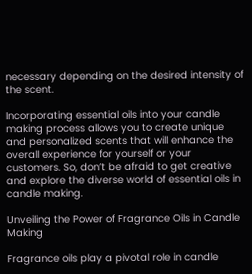necessary depending on the desired intensity of the scent.

Incorporating essential oils into your candle making process allows you to create unique and personalized scents that will enhance the overall experience for yourself or your customers. So, don’t be afraid to get creative and explore the diverse world of essential oils in candle making.

Unveiling the Power of Fragrance Oils in Candle Making

Fragrance oils play a pivotal role in candle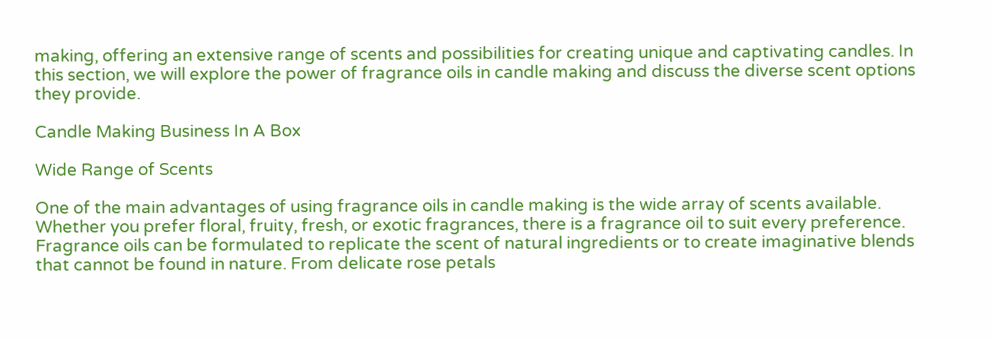making, offering an extensive range of scents and possibilities for creating unique and captivating candles. In this section, we will explore the power of fragrance oils in candle making and discuss the diverse scent options they provide.

Candle Making Business In A Box

Wide Range of Scents

One of the main advantages of using fragrance oils in candle making is the wide array of scents available. Whether you prefer floral, fruity, fresh, or exotic fragrances, there is a fragrance oil to suit every preference. Fragrance oils can be formulated to replicate the scent of natural ingredients or to create imaginative blends that cannot be found in nature. From delicate rose petals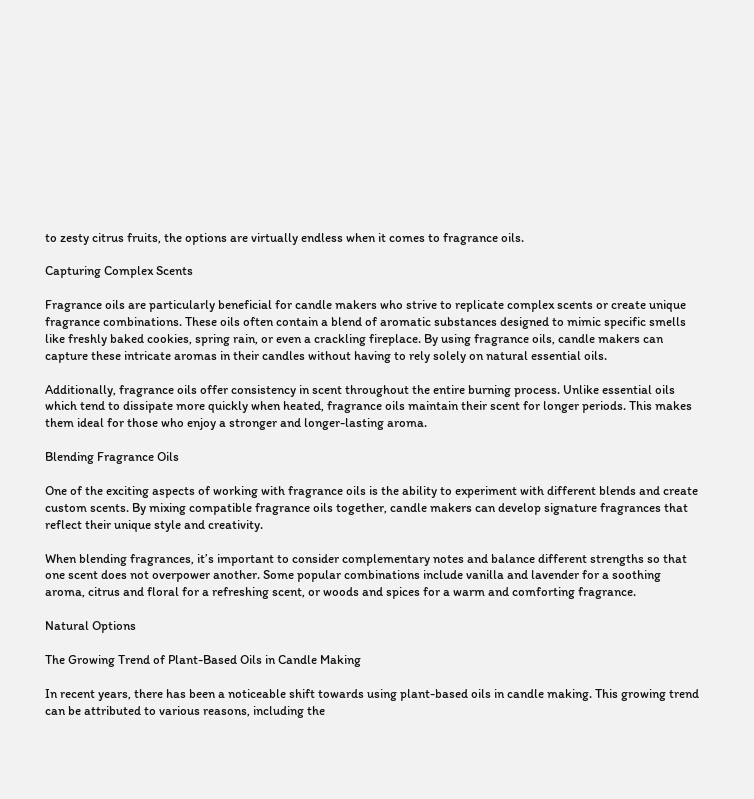to zesty citrus fruits, the options are virtually endless when it comes to fragrance oils.

Capturing Complex Scents

Fragrance oils are particularly beneficial for candle makers who strive to replicate complex scents or create unique fragrance combinations. These oils often contain a blend of aromatic substances designed to mimic specific smells like freshly baked cookies, spring rain, or even a crackling fireplace. By using fragrance oils, candle makers can capture these intricate aromas in their candles without having to rely solely on natural essential oils.

Additionally, fragrance oils offer consistency in scent throughout the entire burning process. Unlike essential oils which tend to dissipate more quickly when heated, fragrance oils maintain their scent for longer periods. This makes them ideal for those who enjoy a stronger and longer-lasting aroma.

Blending Fragrance Oils

One of the exciting aspects of working with fragrance oils is the ability to experiment with different blends and create custom scents. By mixing compatible fragrance oils together, candle makers can develop signature fragrances that reflect their unique style and creativity.

When blending fragrances, it’s important to consider complementary notes and balance different strengths so that one scent does not overpower another. Some popular combinations include vanilla and lavender for a soothing aroma, citrus and floral for a refreshing scent, or woods and spices for a warm and comforting fragrance.

Natural Options

The Growing Trend of Plant-Based Oils in Candle Making

In recent years, there has been a noticeable shift towards using plant-based oils in candle making. This growing trend can be attributed to various reasons, including the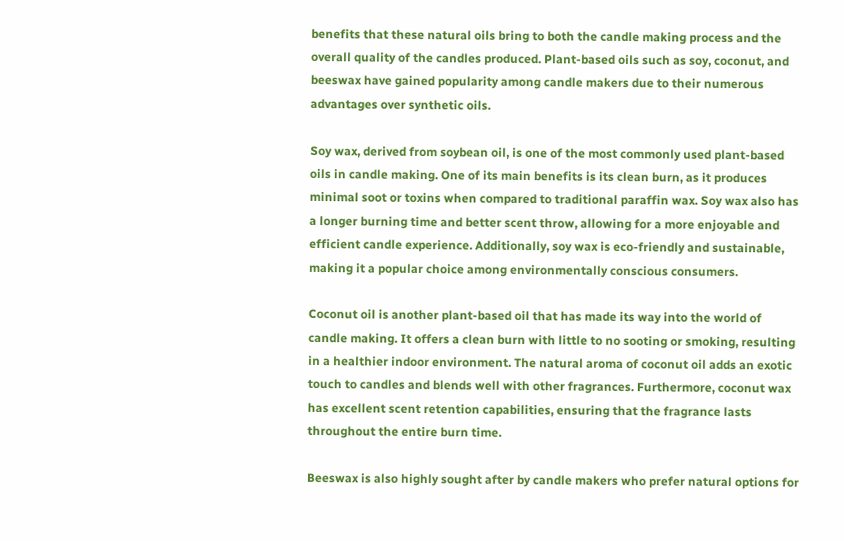benefits that these natural oils bring to both the candle making process and the overall quality of the candles produced. Plant-based oils such as soy, coconut, and beeswax have gained popularity among candle makers due to their numerous advantages over synthetic oils.

Soy wax, derived from soybean oil, is one of the most commonly used plant-based oils in candle making. One of its main benefits is its clean burn, as it produces minimal soot or toxins when compared to traditional paraffin wax. Soy wax also has a longer burning time and better scent throw, allowing for a more enjoyable and efficient candle experience. Additionally, soy wax is eco-friendly and sustainable, making it a popular choice among environmentally conscious consumers.

Coconut oil is another plant-based oil that has made its way into the world of candle making. It offers a clean burn with little to no sooting or smoking, resulting in a healthier indoor environment. The natural aroma of coconut oil adds an exotic touch to candles and blends well with other fragrances. Furthermore, coconut wax has excellent scent retention capabilities, ensuring that the fragrance lasts throughout the entire burn time.

Beeswax is also highly sought after by candle makers who prefer natural options for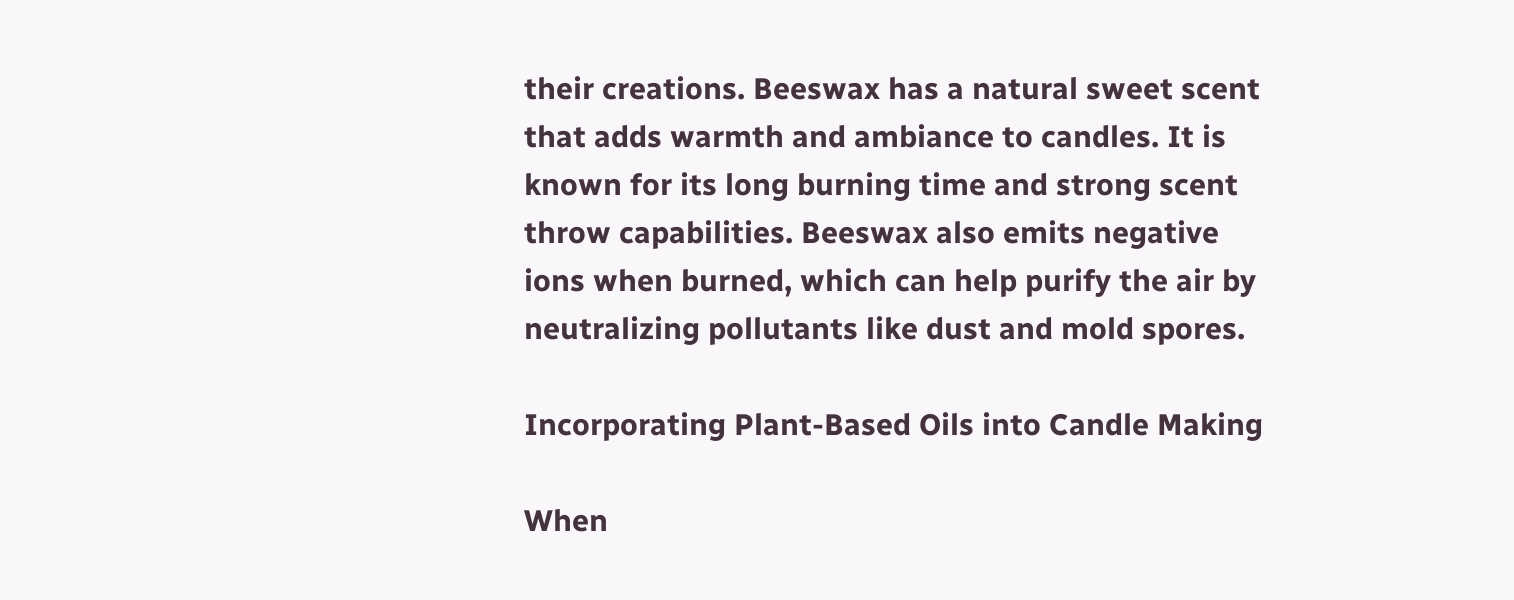their creations. Beeswax has a natural sweet scent that adds warmth and ambiance to candles. It is known for its long burning time and strong scent throw capabilities. Beeswax also emits negative ions when burned, which can help purify the air by neutralizing pollutants like dust and mold spores.

Incorporating Plant-Based Oils into Candle Making

When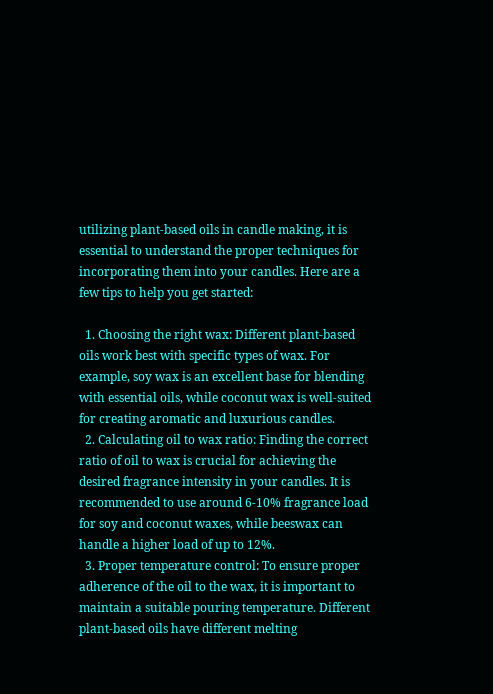utilizing plant-based oils in candle making, it is essential to understand the proper techniques for incorporating them into your candles. Here are a few tips to help you get started:

  1. Choosing the right wax: Different plant-based oils work best with specific types of wax. For example, soy wax is an excellent base for blending with essential oils, while coconut wax is well-suited for creating aromatic and luxurious candles.
  2. Calculating oil to wax ratio: Finding the correct ratio of oil to wax is crucial for achieving the desired fragrance intensity in your candles. It is recommended to use around 6-10% fragrance load for soy and coconut waxes, while beeswax can handle a higher load of up to 12%.
  3. Proper temperature control: To ensure proper adherence of the oil to the wax, it is important to maintain a suitable pouring temperature. Different plant-based oils have different melting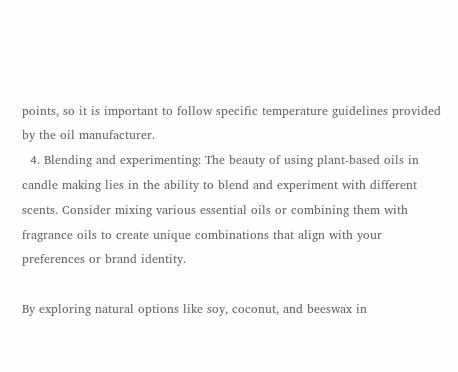points, so it is important to follow specific temperature guidelines provided by the oil manufacturer.
  4. Blending and experimenting: The beauty of using plant-based oils in candle making lies in the ability to blend and experiment with different scents. Consider mixing various essential oils or combining them with fragrance oils to create unique combinations that align with your preferences or brand identity.

By exploring natural options like soy, coconut, and beeswax in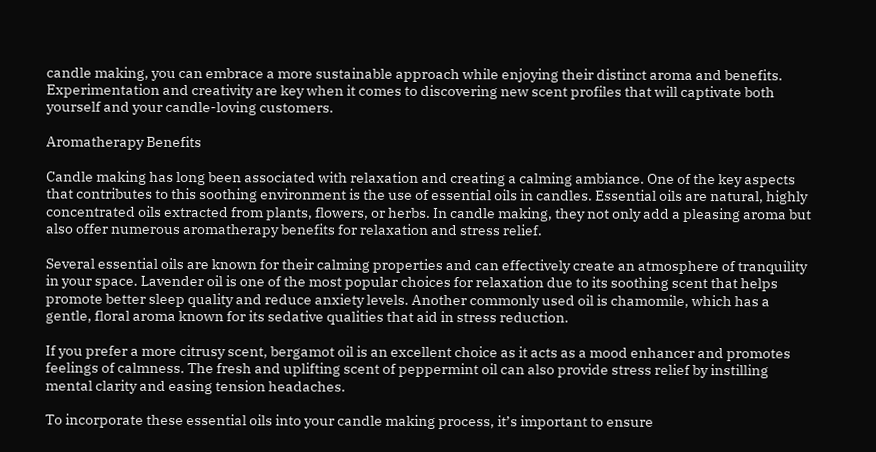candle making, you can embrace a more sustainable approach while enjoying their distinct aroma and benefits. Experimentation and creativity are key when it comes to discovering new scent profiles that will captivate both yourself and your candle-loving customers.

Aromatherapy Benefits

Candle making has long been associated with relaxation and creating a calming ambiance. One of the key aspects that contributes to this soothing environment is the use of essential oils in candles. Essential oils are natural, highly concentrated oils extracted from plants, flowers, or herbs. In candle making, they not only add a pleasing aroma but also offer numerous aromatherapy benefits for relaxation and stress relief.

Several essential oils are known for their calming properties and can effectively create an atmosphere of tranquility in your space. Lavender oil is one of the most popular choices for relaxation due to its soothing scent that helps promote better sleep quality and reduce anxiety levels. Another commonly used oil is chamomile, which has a gentle, floral aroma known for its sedative qualities that aid in stress reduction.

If you prefer a more citrusy scent, bergamot oil is an excellent choice as it acts as a mood enhancer and promotes feelings of calmness. The fresh and uplifting scent of peppermint oil can also provide stress relief by instilling mental clarity and easing tension headaches.

To incorporate these essential oils into your candle making process, it’s important to ensure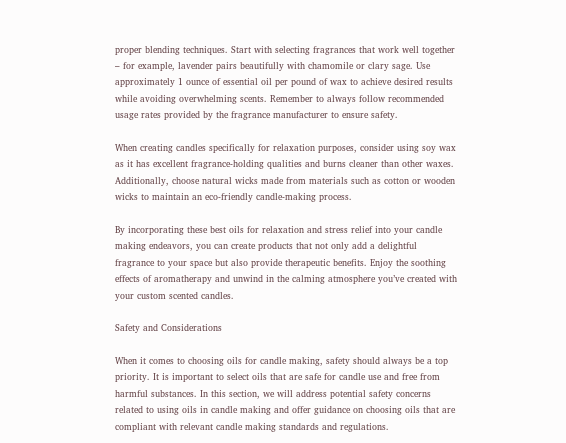proper blending techniques. Start with selecting fragrances that work well together – for example, lavender pairs beautifully with chamomile or clary sage. Use approximately 1 ounce of essential oil per pound of wax to achieve desired results while avoiding overwhelming scents. Remember to always follow recommended usage rates provided by the fragrance manufacturer to ensure safety.

When creating candles specifically for relaxation purposes, consider using soy wax as it has excellent fragrance-holding qualities and burns cleaner than other waxes. Additionally, choose natural wicks made from materials such as cotton or wooden wicks to maintain an eco-friendly candle-making process.

By incorporating these best oils for relaxation and stress relief into your candle making endeavors, you can create products that not only add a delightful fragrance to your space but also provide therapeutic benefits. Enjoy the soothing effects of aromatherapy and unwind in the calming atmosphere you’ve created with your custom scented candles.

Safety and Considerations

When it comes to choosing oils for candle making, safety should always be a top priority. It is important to select oils that are safe for candle use and free from harmful substances. In this section, we will address potential safety concerns related to using oils in candle making and offer guidance on choosing oils that are compliant with relevant candle making standards and regulations.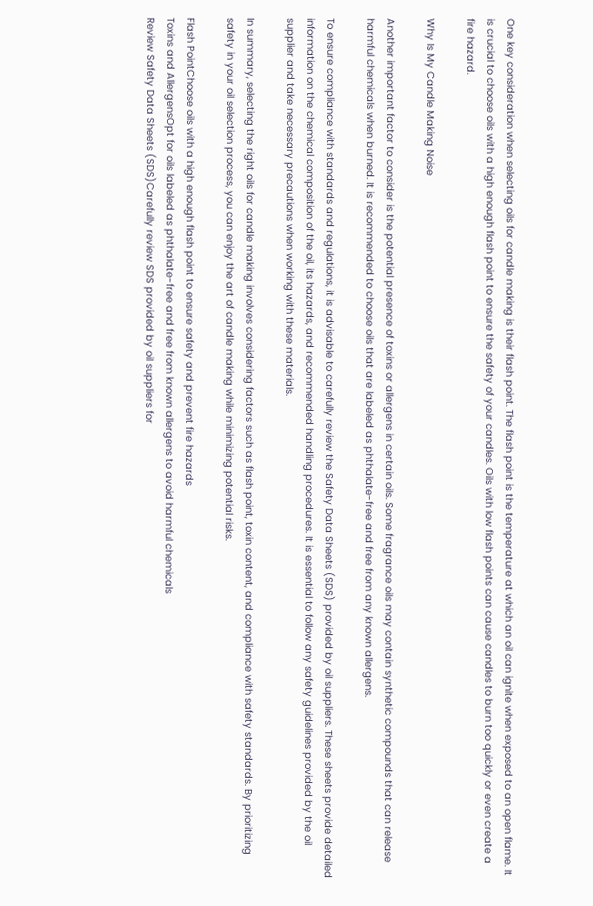One key consideration when selecting oils for candle making is their flash point. The flash point is the temperature at which an oil can ignite when exposed to an open flame. It is crucial to choose oils with a high enough flash point to ensure the safety of your candles. Oils with low flash points can cause candles to burn too quickly or even create a fire hazard.

Why Is My Candle Making Noise

Another important factor to consider is the potential presence of toxins or allergens in certain oils. Some fragrance oils may contain synthetic compounds that can release harmful chemicals when burned. It is recommended to choose oils that are labeled as phthalate-free and free from any known allergens.

To ensure compliance with standards and regulations, it is advisable to carefully review the Safety Data Sheets (SDS) provided by oil suppliers. These sheets provide detailed information on the chemical composition of the oil, its hazards, and recommended handling procedures. It is essential to follow any safety guidelines provided by the oil supplier and take necessary precautions when working with these materials.

In summary, selecting the right oils for candle making involves considering factors such as flash point, toxin content, and compliance with safety standards. By prioritizing safety in your oil selection process, you can enjoy the art of candle making while minimizing potential risks.

Flash PointChoose oils with a high enough flash point to ensure safety and prevent fire hazards
Toxins and AllergensOpt for oils labeled as phthalate-free and free from known allergens to avoid harmful chemicals
Review Safety Data Sheets (SDS)Carefully review SDS provided by oil suppliers for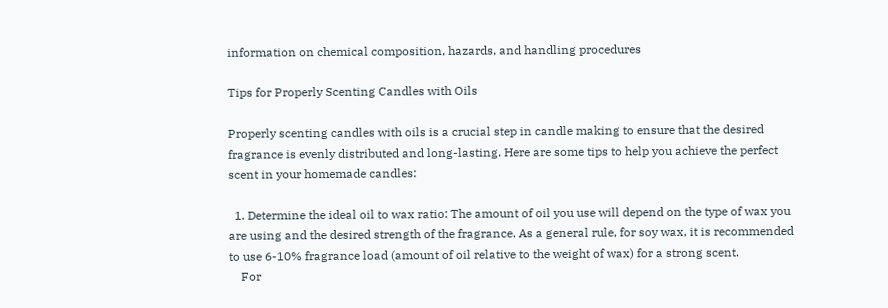information on chemical composition, hazards, and handling procedures

Tips for Properly Scenting Candles with Oils

Properly scenting candles with oils is a crucial step in candle making to ensure that the desired fragrance is evenly distributed and long-lasting. Here are some tips to help you achieve the perfect scent in your homemade candles:

  1. Determine the ideal oil to wax ratio: The amount of oil you use will depend on the type of wax you are using and the desired strength of the fragrance. As a general rule, for soy wax, it is recommended to use 6-10% fragrance load (amount of oil relative to the weight of wax) for a strong scent.
    For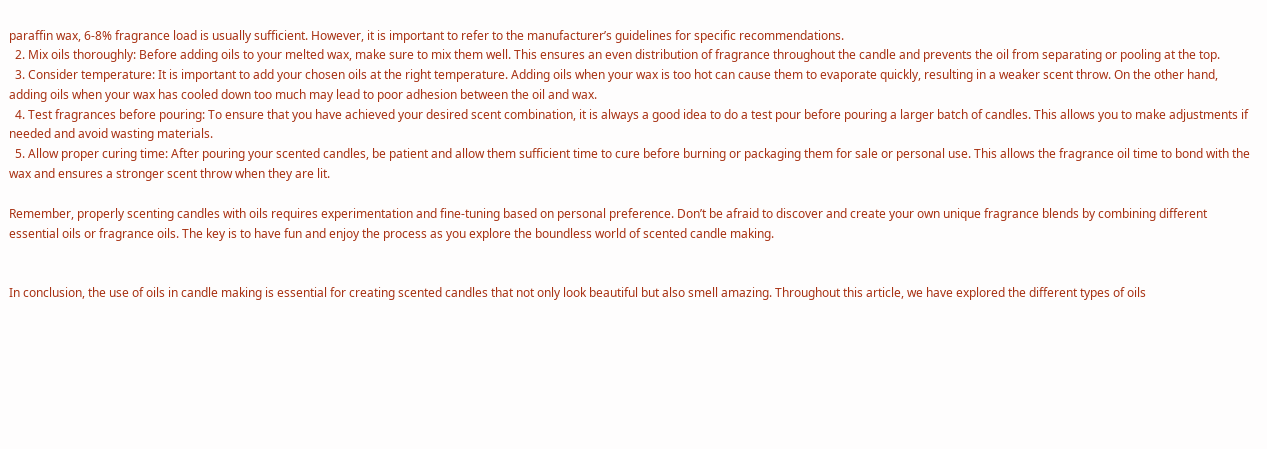paraffin wax, 6-8% fragrance load is usually sufficient. However, it is important to refer to the manufacturer’s guidelines for specific recommendations.
  2. Mix oils thoroughly: Before adding oils to your melted wax, make sure to mix them well. This ensures an even distribution of fragrance throughout the candle and prevents the oil from separating or pooling at the top.
  3. Consider temperature: It is important to add your chosen oils at the right temperature. Adding oils when your wax is too hot can cause them to evaporate quickly, resulting in a weaker scent throw. On the other hand, adding oils when your wax has cooled down too much may lead to poor adhesion between the oil and wax.
  4. Test fragrances before pouring: To ensure that you have achieved your desired scent combination, it is always a good idea to do a test pour before pouring a larger batch of candles. This allows you to make adjustments if needed and avoid wasting materials.
  5. Allow proper curing time: After pouring your scented candles, be patient and allow them sufficient time to cure before burning or packaging them for sale or personal use. This allows the fragrance oil time to bond with the wax and ensures a stronger scent throw when they are lit.

Remember, properly scenting candles with oils requires experimentation and fine-tuning based on personal preference. Don’t be afraid to discover and create your own unique fragrance blends by combining different essential oils or fragrance oils. The key is to have fun and enjoy the process as you explore the boundless world of scented candle making.


In conclusion, the use of oils in candle making is essential for creating scented candles that not only look beautiful but also smell amazing. Throughout this article, we have explored the different types of oils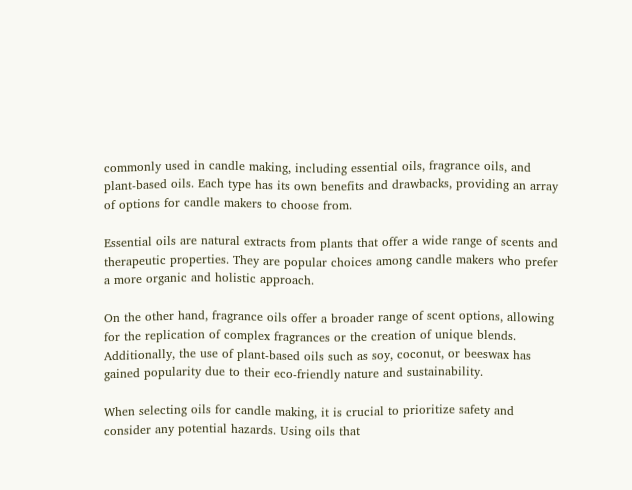commonly used in candle making, including essential oils, fragrance oils, and plant-based oils. Each type has its own benefits and drawbacks, providing an array of options for candle makers to choose from.

Essential oils are natural extracts from plants that offer a wide range of scents and therapeutic properties. They are popular choices among candle makers who prefer a more organic and holistic approach.

On the other hand, fragrance oils offer a broader range of scent options, allowing for the replication of complex fragrances or the creation of unique blends. Additionally, the use of plant-based oils such as soy, coconut, or beeswax has gained popularity due to their eco-friendly nature and sustainability.

When selecting oils for candle making, it is crucial to prioritize safety and consider any potential hazards. Using oils that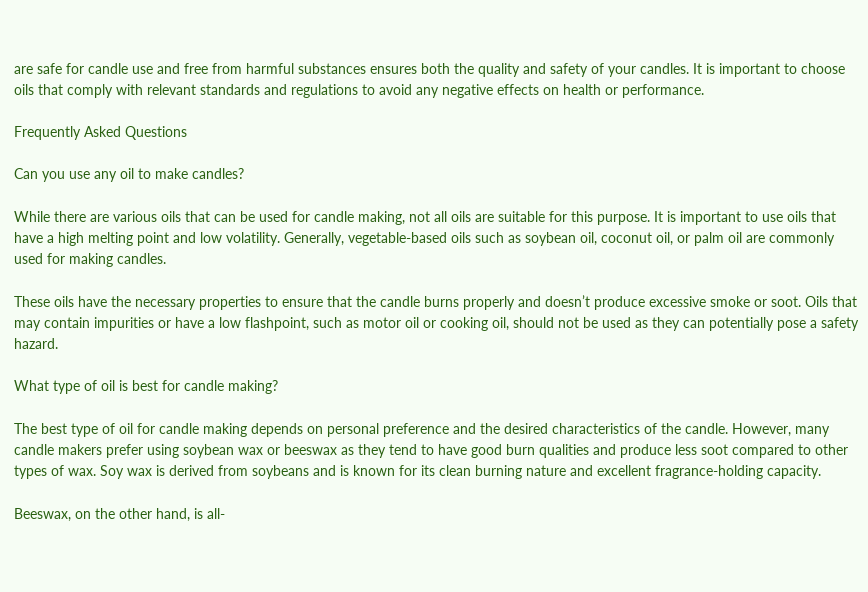are safe for candle use and free from harmful substances ensures both the quality and safety of your candles. It is important to choose oils that comply with relevant standards and regulations to avoid any negative effects on health or performance.

Frequently Asked Questions

Can you use any oil to make candles?

While there are various oils that can be used for candle making, not all oils are suitable for this purpose. It is important to use oils that have a high melting point and low volatility. Generally, vegetable-based oils such as soybean oil, coconut oil, or palm oil are commonly used for making candles.

These oils have the necessary properties to ensure that the candle burns properly and doesn’t produce excessive smoke or soot. Oils that may contain impurities or have a low flashpoint, such as motor oil or cooking oil, should not be used as they can potentially pose a safety hazard.

What type of oil is best for candle making?

The best type of oil for candle making depends on personal preference and the desired characteristics of the candle. However, many candle makers prefer using soybean wax or beeswax as they tend to have good burn qualities and produce less soot compared to other types of wax. Soy wax is derived from soybeans and is known for its clean burning nature and excellent fragrance-holding capacity.

Beeswax, on the other hand, is all-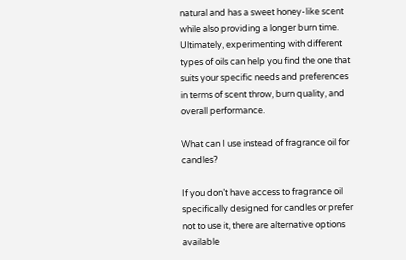natural and has a sweet honey-like scent while also providing a longer burn time. Ultimately, experimenting with different types of oils can help you find the one that suits your specific needs and preferences in terms of scent throw, burn quality, and overall performance.

What can I use instead of fragrance oil for candles?

If you don’t have access to fragrance oil specifically designed for candles or prefer not to use it, there are alternative options available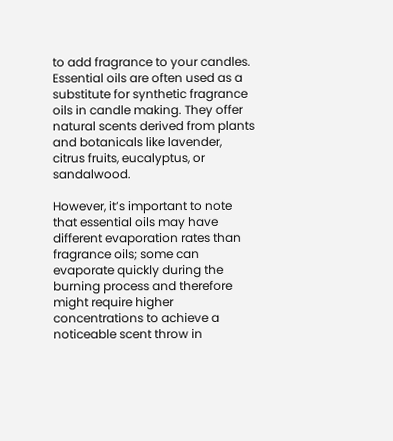to add fragrance to your candles. Essential oils are often used as a substitute for synthetic fragrance oils in candle making. They offer natural scents derived from plants and botanicals like lavender, citrus fruits, eucalyptus, or sandalwood.

However, it’s important to note that essential oils may have different evaporation rates than fragrance oils; some can evaporate quickly during the burning process and therefore might require higher concentrations to achieve a noticeable scent throw in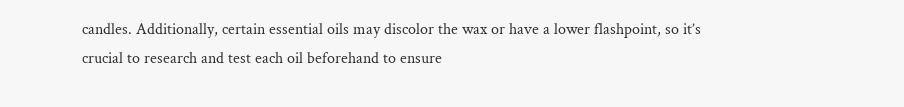candles. Additionally, certain essential oils may discolor the wax or have a lower flashpoint, so it’s crucial to research and test each oil beforehand to ensure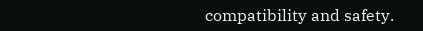compatibility and safety.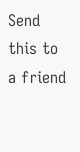Send this to a friend